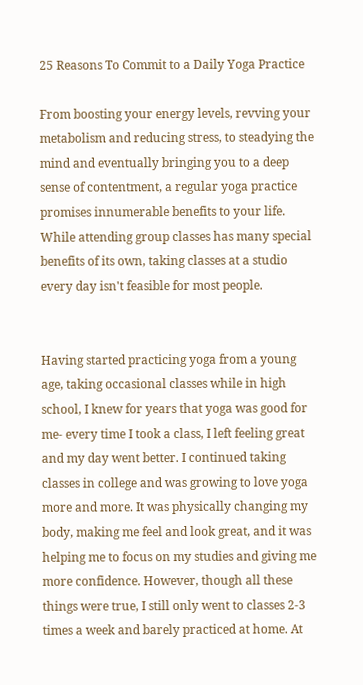25 Reasons To Commit to a Daily Yoga Practice

From boosting your energy levels, revving your metabolism and reducing stress, to steadying the mind and eventually bringing you to a deep sense of contentment, a regular yoga practice promises innumerable benefits to your life. While attending group classes has many special benefits of its own, taking classes at a studio every day isn't feasible for most people.


Having started practicing yoga from a young age, taking occasional classes while in high school, I knew for years that yoga was good for me- every time I took a class, I left feeling great and my day went better. I continued taking classes in college and was growing to love yoga more and more. It was physically changing my body, making me feel and look great, and it was helping me to focus on my studies and giving me more confidence. However, though all these things were true, I still only went to classes 2-3 times a week and barely practiced at home. At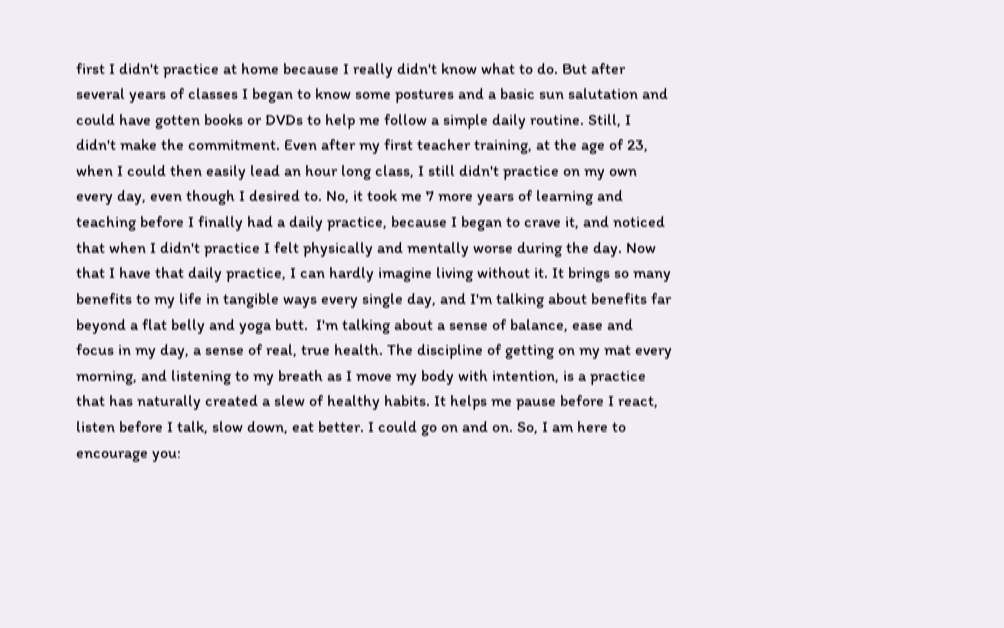first I didn't practice at home because I really didn't know what to do. But after several years of classes I began to know some postures and a basic sun salutation and could have gotten books or DVDs to help me follow a simple daily routine. Still, I didn't make the commitment. Even after my first teacher training, at the age of 23, when I could then easily lead an hour long class, I still didn't practice on my own every day, even though I desired to. No, it took me 7 more years of learning and teaching before I finally had a daily practice, because I began to crave it, and noticed that when I didn't practice I felt physically and mentally worse during the day. Now that I have that daily practice, I can hardly imagine living without it. It brings so many benefits to my life in tangible ways every single day, and I'm talking about benefits far beyond a flat belly and yoga butt.  I'm talking about a sense of balance, ease and focus in my day, a sense of real, true health. The discipline of getting on my mat every morning, and listening to my breath as I move my body with intention, is a practice that has naturally created a slew of healthy habits. It helps me pause before I react, listen before I talk, slow down, eat better. I could go on and on. So, I am here to encourage you: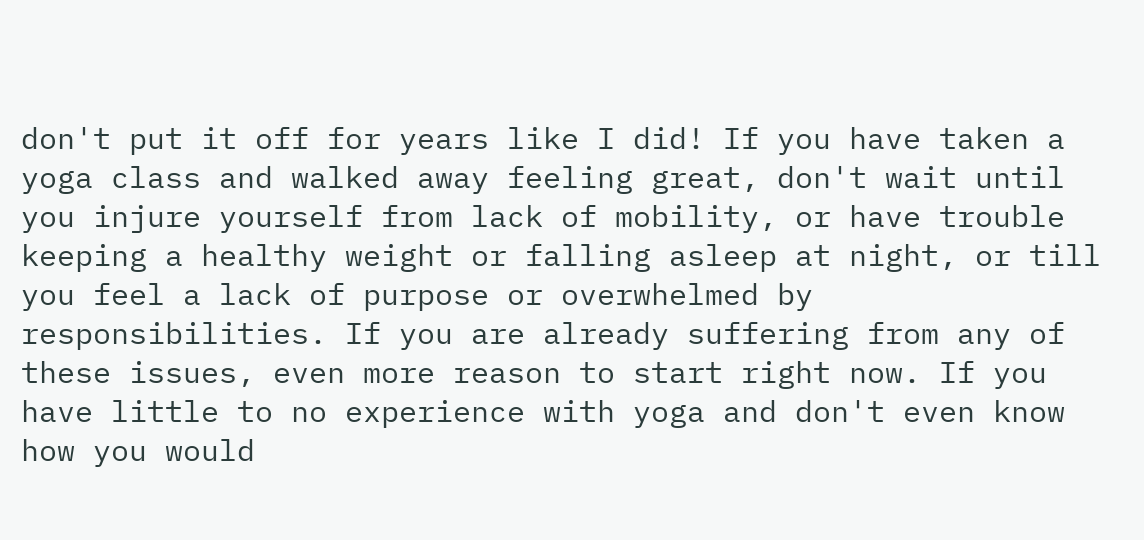don't put it off for years like I did! If you have taken a yoga class and walked away feeling great, don't wait until you injure yourself from lack of mobility, or have trouble keeping a healthy weight or falling asleep at night, or till you feel a lack of purpose or overwhelmed by responsibilities. If you are already suffering from any of these issues, even more reason to start right now. If you have little to no experience with yoga and don't even know how you would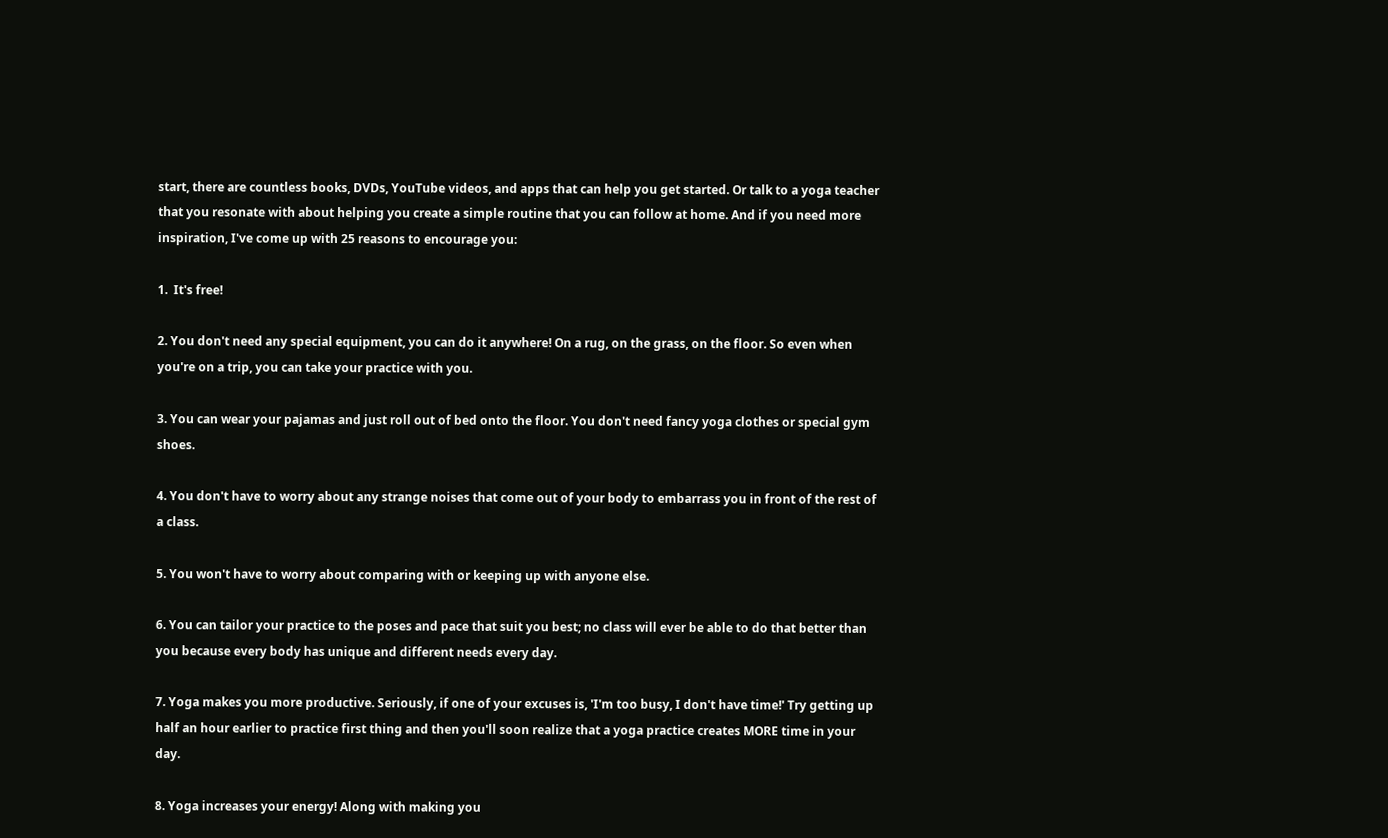start, there are countless books, DVDs, YouTube videos, and apps that can help you get started. Or talk to a yoga teacher that you resonate with about helping you create a simple routine that you can follow at home. And if you need more inspiration, I've come up with 25 reasons to encourage you:

1.  It's free!

2. You don't need any special equipment, you can do it anywhere! On a rug, on the grass, on the floor. So even when you're on a trip, you can take your practice with you.

3. You can wear your pajamas and just roll out of bed onto the floor. You don't need fancy yoga clothes or special gym shoes.

4. You don't have to worry about any strange noises that come out of your body to embarrass you in front of the rest of a class.

5. You won't have to worry about comparing with or keeping up with anyone else.

6. You can tailor your practice to the poses and pace that suit you best; no class will ever be able to do that better than you because every body has unique and different needs every day.

7. Yoga makes you more productive. Seriously, if one of your excuses is, 'I'm too busy, I don't have time!' Try getting up half an hour earlier to practice first thing and then you'll soon realize that a yoga practice creates MORE time in your day.

8. Yoga increases your energy! Along with making you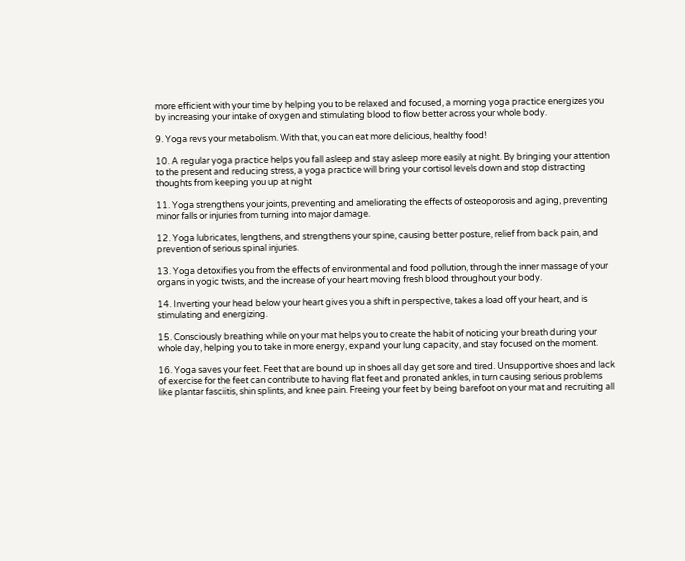more efficient with your time by helping you to be relaxed and focused, a morning yoga practice energizes you by increasing your intake of oxygen and stimulating blood to flow better across your whole body.

9. Yoga revs your metabolism. With that, you can eat more delicious, healthy food!

10. A regular yoga practice helps you fall asleep and stay asleep more easily at night. By bringing your attention to the present and reducing stress, a yoga practice will bring your cortisol levels down and stop distracting thoughts from keeping you up at night

11. Yoga strengthens your joints, preventing and ameliorating the effects of osteoporosis and aging, preventing minor falls or injuries from turning into major damage.

12. Yoga lubricates, lengthens, and strengthens your spine, causing better posture, relief from back pain, and prevention of serious spinal injuries.

13. Yoga detoxifies you from the effects of environmental and food pollution, through the inner massage of your organs in yogic twists, and the increase of your heart moving fresh blood throughout your body.

14. Inverting your head below your heart gives you a shift in perspective, takes a load off your heart, and is stimulating and energizing.

15. Consciously breathing while on your mat helps you to create the habit of noticing your breath during your whole day, helping you to take in more energy, expand your lung capacity, and stay focused on the moment.

16. Yoga saves your feet. Feet that are bound up in shoes all day get sore and tired. Unsupportive shoes and lack of exercise for the feet can contribute to having flat feet and pronated ankles, in turn causing serious problems like plantar fasciitis, shin splints, and knee pain. Freeing your feet by being barefoot on your mat and recruiting all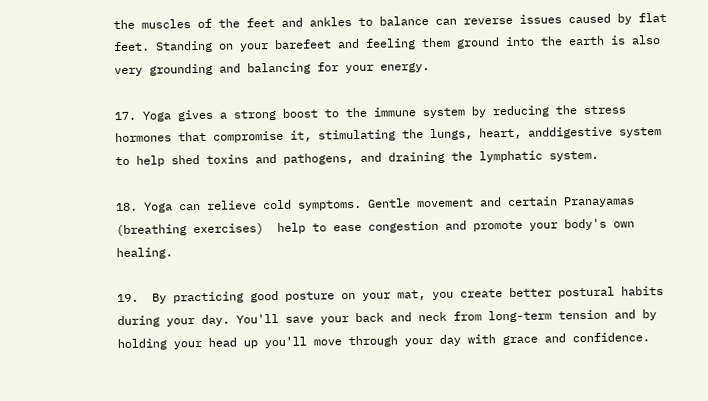the muscles of the feet and ankles to balance can reverse issues caused by flat feet. Standing on your barefeet and feeling them ground into the earth is also very grounding and balancing for your energy.

17. Yoga gives a strong boost to the immune system by reducing the stress hormones that compromise it, stimulating the lungs, heart, anddigestive system to help shed toxins and pathogens, and draining the lymphatic system.

18. Yoga can relieve cold symptoms. Gentle movement and certain Pranayamas (breathing exercises)  help to ease congestion and promote your body's own healing.

19.  By practicing good posture on your mat, you create better postural habits during your day. You'll save your back and neck from long-term tension and by holding your head up you'll move through your day with grace and confidence.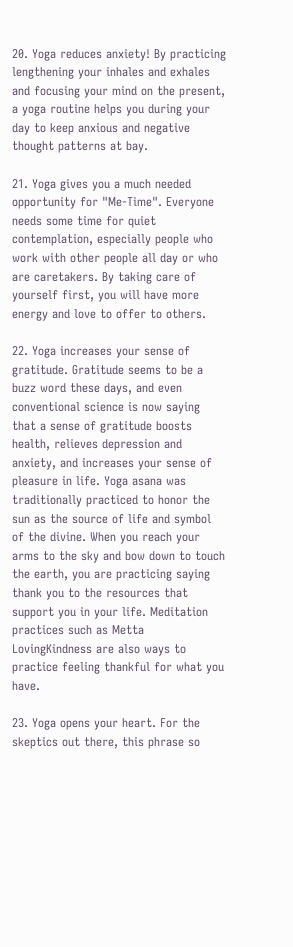20. Yoga reduces anxiety! By practicing lengthening your inhales and exhales and focusing your mind on the present, a yoga routine helps you during your day to keep anxious and negative thought patterns at bay.

21. Yoga gives you a much needed opportunity for "Me-Time". Everyone needs some time for quiet contemplation, especially people who work with other people all day or who are caretakers. By taking care of yourself first, you will have more energy and love to offer to others.

22. Yoga increases your sense of gratitude. Gratitude seems to be a buzz word these days, and even conventional science is now saying that a sense of gratitude boosts health, relieves depression and anxiety, and increases your sense of pleasure in life. Yoga asana was traditionally practiced to honor the sun as the source of life and symbol of the divine. When you reach your arms to the sky and bow down to touch the earth, you are practicing saying thank you to the resources that support you in your life. Meditation practices such as Metta LovingKindness are also ways to practice feeling thankful for what you have.

23. Yoga opens your heart. For the skeptics out there, this phrase so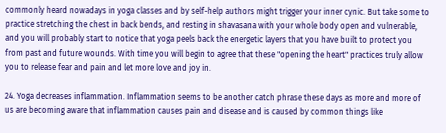commonly heard nowadays in yoga classes and by self-help authors might trigger your inner cynic. But take some to practice stretching the chest in back bends, and resting in shavasana with your whole body open and vulnerable, and you will probably start to notice that yoga peels back the energetic layers that you have built to protect you from past and future wounds. With time you will begin to agree that these "opening the heart" practices truly allow you to release fear and pain and let more love and joy in.

24. Yoga decreases inflammation. Inflammation seems to be another catch phrase these days as more and more of us are becoming aware that inflammation causes pain and disease and is caused by common things like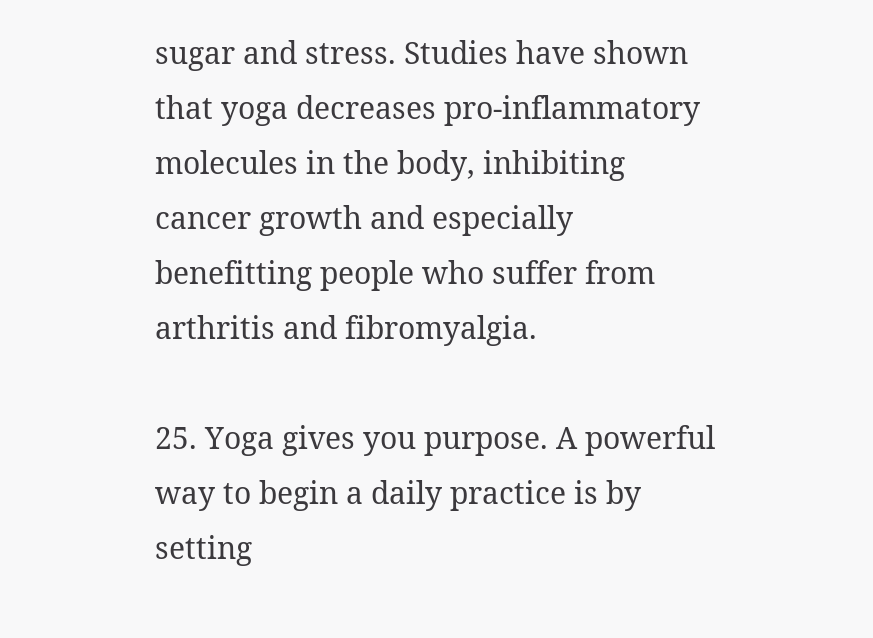sugar and stress. Studies have shown that yoga decreases pro-inflammatory molecules in the body, inhibiting cancer growth and especially benefitting people who suffer from arthritis and fibromyalgia.

25. Yoga gives you purpose. A powerful way to begin a daily practice is by setting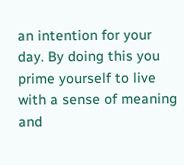an intention for your day. By doing this you prime yourself to live with a sense of meaning and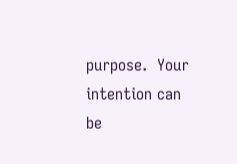purpose.  Your intention can be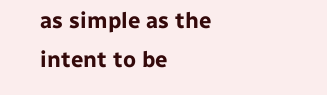as simple as the intent to be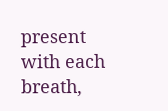present with each breath,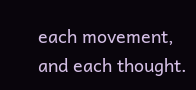each movement, and each thought.